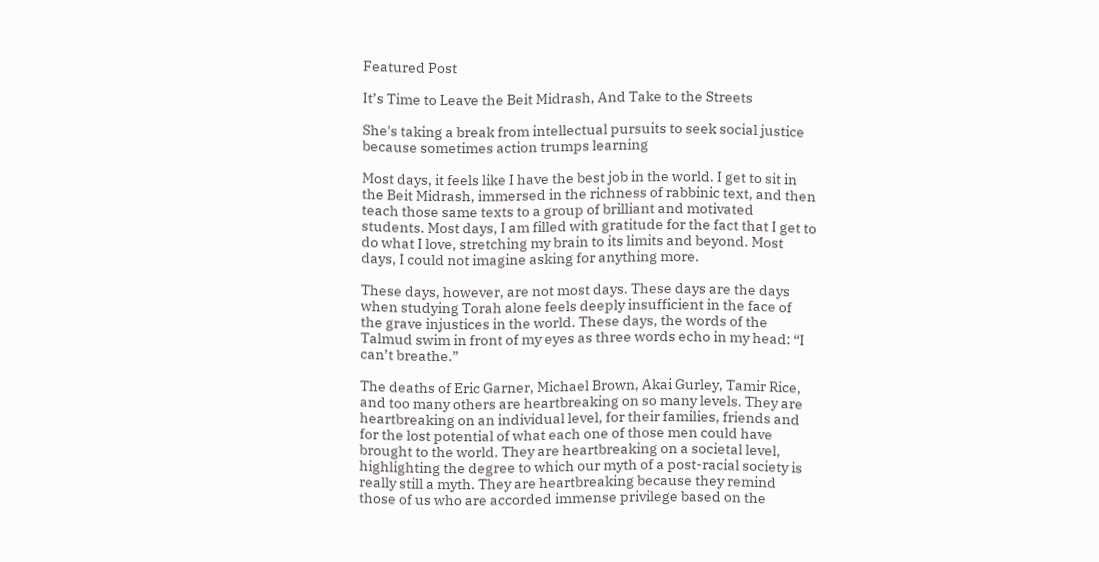Featured Post

It’s Time to Leave the Beit Midrash, And Take to the Streets

She's taking a break from intellectual pursuits to seek social justice because sometimes action trumps learning

Most days, it feels like I have the best job in the world. I get to sit in the Beit Midrash, immersed in the richness of rabbinic text, and then teach those same texts to a group of brilliant and motivated students. Most days, I am filled with gratitude for the fact that I get to do what I love, stretching my brain to its limits and beyond. Most days, I could not imagine asking for anything more.

These days, however, are not most days. These days are the days when studying Torah alone feels deeply insufficient in the face of the grave injustices in the world. These days, the words of the Talmud swim in front of my eyes as three words echo in my head: “I can’t breathe.”

The deaths of Eric Garner, Michael Brown, Akai Gurley, Tamir Rice, and too many others are heartbreaking on so many levels. They are heartbreaking on an individual level, for their families, friends and for the lost potential of what each one of those men could have brought to the world. They are heartbreaking on a societal level, highlighting the degree to which our myth of a post-racial society is really still a myth. They are heartbreaking because they remind those of us who are accorded immense privilege based on the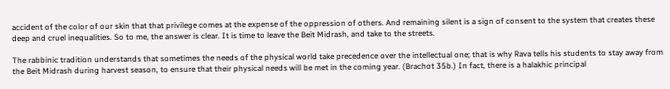accident of the color of our skin that that privilege comes at the expense of the oppression of others. And remaining silent is a sign of consent to the system that creates these deep and cruel inequalities. So to me, the answer is clear. It is time to leave the Beit Midrash, and take to the streets.

The rabbinic tradition understands that sometimes the needs of the physical world take precedence over the intellectual one; that is why Rava tells his students to stay away from the Beit Midrash during harvest season, to ensure that their physical needs will be met in the coming year. (Brachot 35b.) In fact, there is a halakhic principal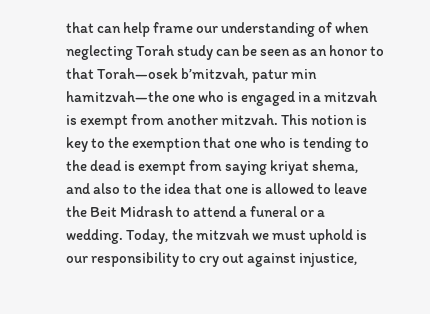that can help frame our understanding of when neglecting Torah study can be seen as an honor to that Torah—osek b’mitzvah, patur min hamitzvah—the one who is engaged in a mitzvah is exempt from another mitzvah. This notion is key to the exemption that one who is tending to the dead is exempt from saying kriyat shema, and also to the idea that one is allowed to leave the Beit Midrash to attend a funeral or a wedding. Today, the mitzvah we must uphold is our responsibility to cry out against injustice,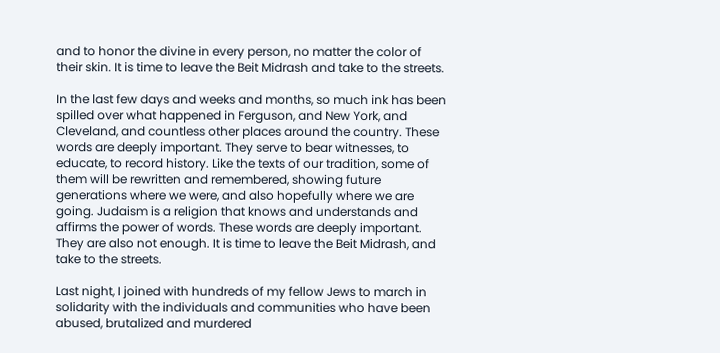and to honor the divine in every person, no matter the color of their skin. It is time to leave the Beit Midrash and take to the streets.

In the last few days and weeks and months, so much ink has been spilled over what happened in Ferguson, and New York, and Cleveland, and countless other places around the country. These words are deeply important. They serve to bear witnesses, to educate, to record history. Like the texts of our tradition, some of them will be rewritten and remembered, showing future generations where we were, and also hopefully where we are going. Judaism is a religion that knows and understands and affirms the power of words. These words are deeply important. They are also not enough. It is time to leave the Beit Midrash, and take to the streets.

Last night, I joined with hundreds of my fellow Jews to march in solidarity with the individuals and communities who have been abused, brutalized and murdered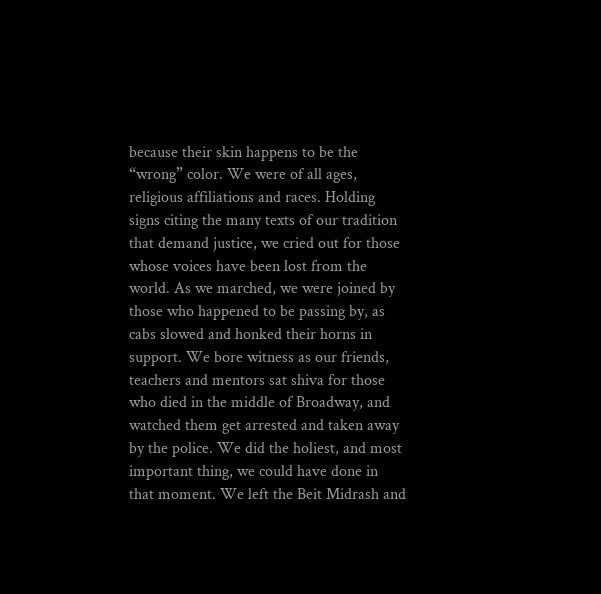because their skin happens to be the “wrong” color. We were of all ages, religious affiliations and races. Holding signs citing the many texts of our tradition that demand justice, we cried out for those whose voices have been lost from the world. As we marched, we were joined by those who happened to be passing by, as cabs slowed and honked their horns in support. We bore witness as our friends, teachers and mentors sat shiva for those who died in the middle of Broadway, and watched them get arrested and taken away by the police. We did the holiest, and most important thing, we could have done in that moment. We left the Beit Midrash and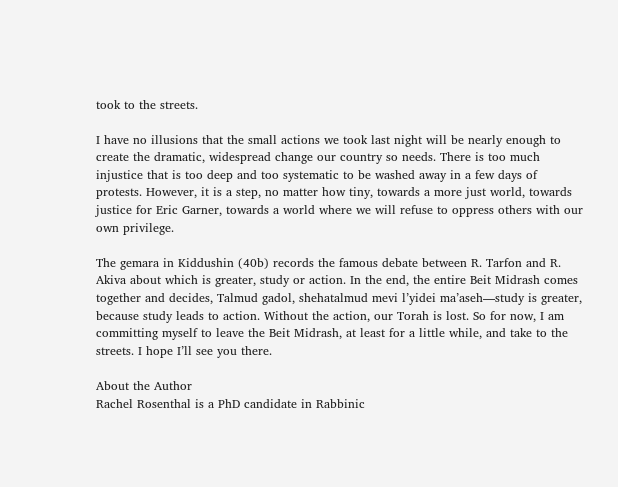took to the streets.

I have no illusions that the small actions we took last night will be nearly enough to create the dramatic, widespread change our country so needs. There is too much injustice that is too deep and too systematic to be washed away in a few days of protests. However, it is a step, no matter how tiny, towards a more just world, towards justice for Eric Garner, towards a world where we will refuse to oppress others with our own privilege.

The gemara in Kiddushin (40b) records the famous debate between R. Tarfon and R. Akiva about which is greater, study or action. In the end, the entire Beit Midrash comes together and decides, Talmud gadol, shehatalmud mevi l’yidei ma’aseh—study is greater, because study leads to action. Without the action, our Torah is lost. So for now, I am committing myself to leave the Beit Midrash, at least for a little while, and take to the streets. I hope I’ll see you there.

About the Author
Rachel Rosenthal is a PhD candidate in Rabbinic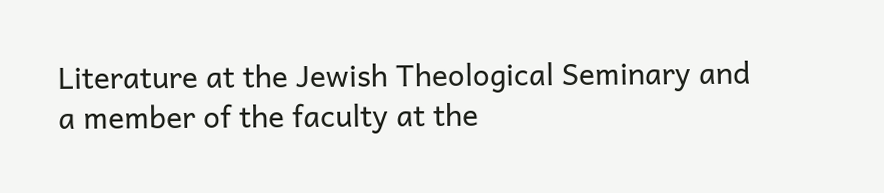Literature at the Jewish Theological Seminary and a member of the faculty at the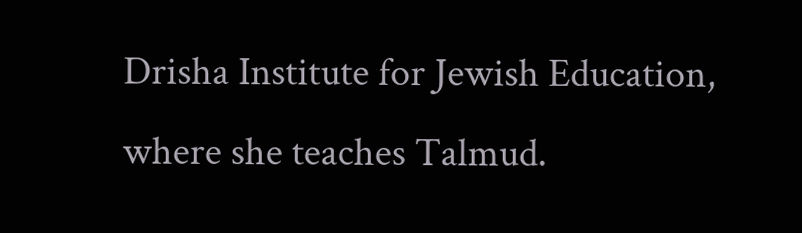Drisha Institute for Jewish Education, where she teaches Talmud.